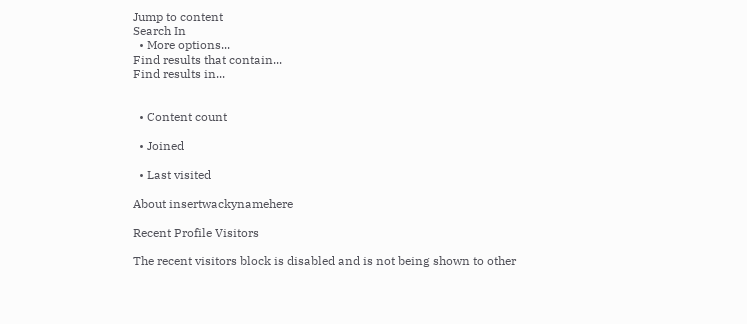Jump to content
Search In
  • More options...
Find results that contain...
Find results in...


  • Content count

  • Joined

  • Last visited

About insertwackynamehere

Recent Profile Visitors

The recent visitors block is disabled and is not being shown to other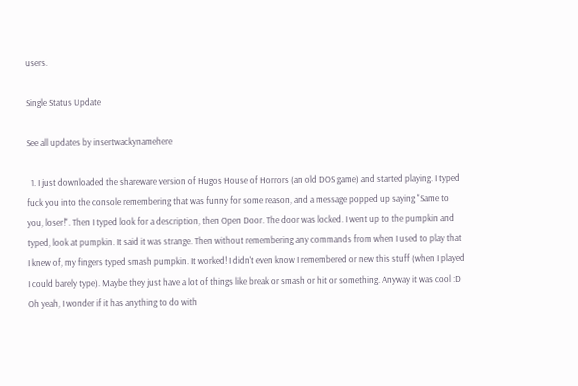users.

Single Status Update

See all updates by insertwackynamehere

  1. I just downloaded the shareware version of Hugos House of Horrors (an old DOS game) and started playing. I typed fuck you into the console remembering that was funny for some reason, and a message popped up saying "Same to you, loser!". Then I typed look for a description, then Open Door. The door was locked. I went up to the pumpkin and typed, look at pumpkin. It said it was strange. Then without remembering any commands from when I used to play that I knew of, my fingers typed smash pumpkin. It worked! I didn't even know I remembered or new this stuff (when I played I could barely type). Maybe they just have a lot of things like break or smash or hit or something. Anyway it was cool :D Oh yeah, I wonder if it has anything to do with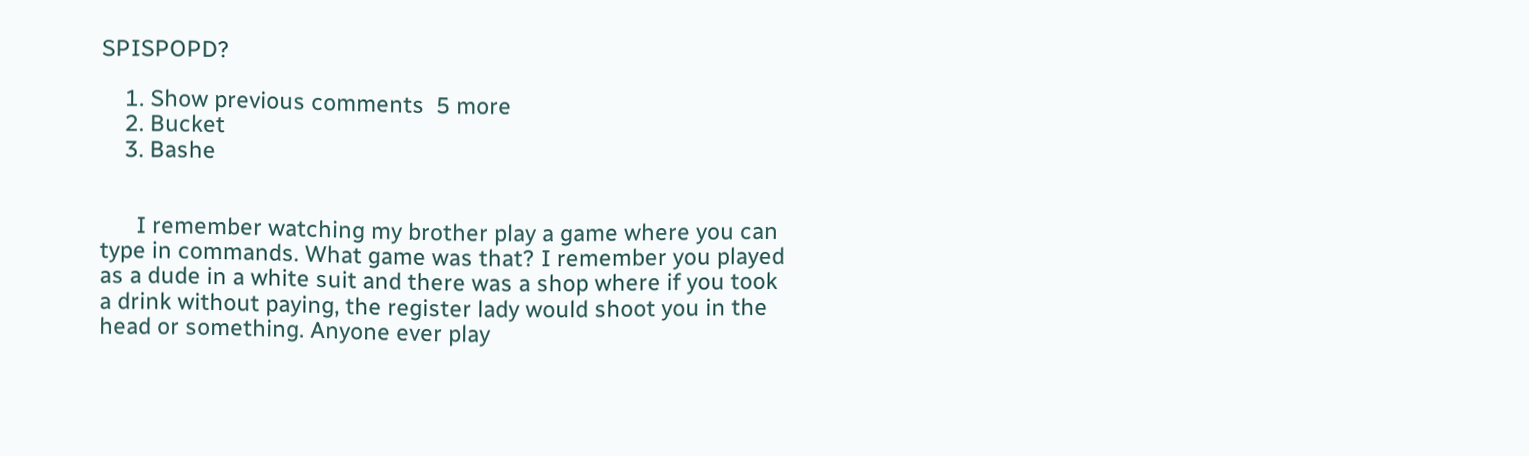SPISPOPD?

    1. Show previous comments  5 more
    2. Bucket
    3. Bashe


      I remember watching my brother play a game where you can type in commands. What game was that? I remember you played as a dude in a white suit and there was a shop where if you took a drink without paying, the register lady would shoot you in the head or something. Anyone ever play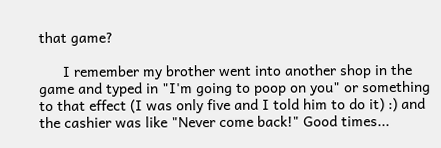that game?

      I remember my brother went into another shop in the game and typed in "I'm going to poop on you" or something to that effect (I was only five and I told him to do it) :) and the cashier was like "Never come back!" Good times...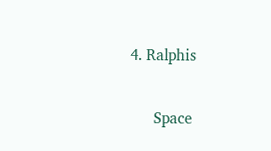4. Ralphis


      Space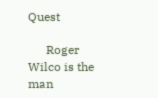Quest

      Roger Wilco is the man